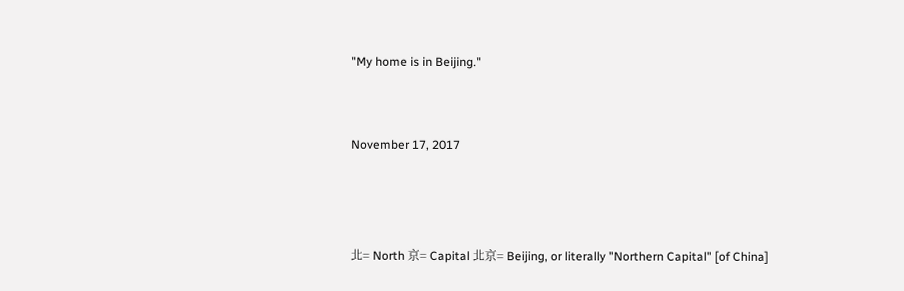"My home is in Beijing."


November 17, 2017



北= North 京= Capital 北京= Beijing, or literally "Northern Capital" [of China]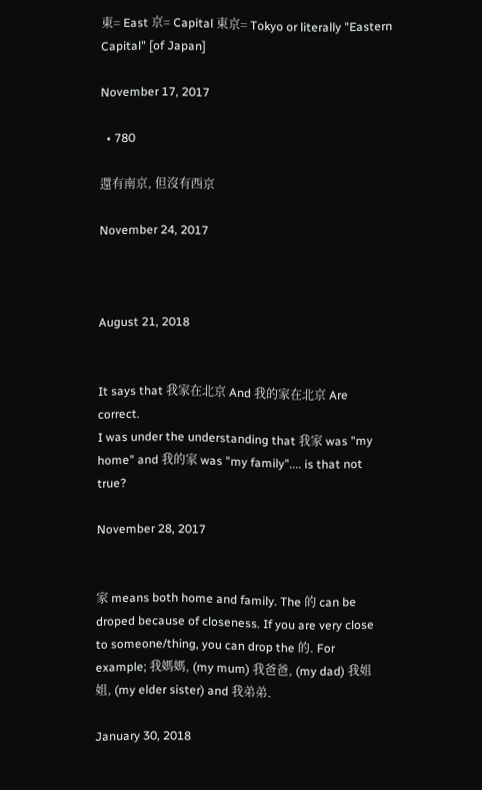東= East 京= Capital 東京= Tokyo or literally "Eastern Capital" [of Japan]

November 17, 2017

  • 780

還有南京, 但沒有西京

November 24, 2017



August 21, 2018


It says that 我家在北京 And 我的家在北京 Are correct.
I was under the understanding that 我家 was "my home" and 我的家 was "my family".... is that not true?

November 28, 2017


家 means both home and family. The 的 can be droped because of closeness. If you are very close to someone/thing, you can drop the 的. For example; 我媽媽, (my mum) 我爸爸, (my dad) 我姐姐, (my elder sister) and 我弟弟.

January 30, 2018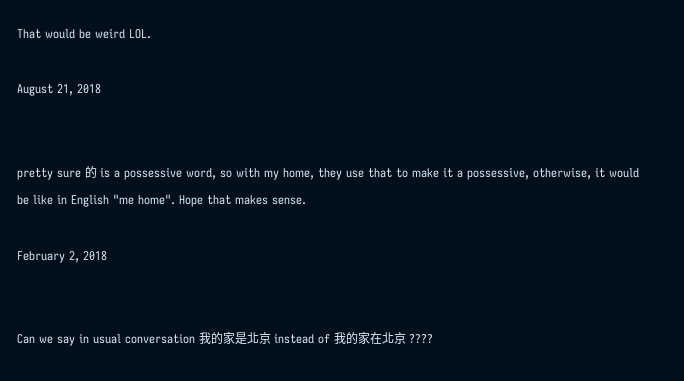That would be weird LOL.

August 21, 2018


pretty sure 的 is a possessive word, so with my home, they use that to make it a possessive, otherwise, it would be like in English "me home". Hope that makes sense.

February 2, 2018


Can we say in usual conversation 我的家是北京 instead of 我的家在北京 ????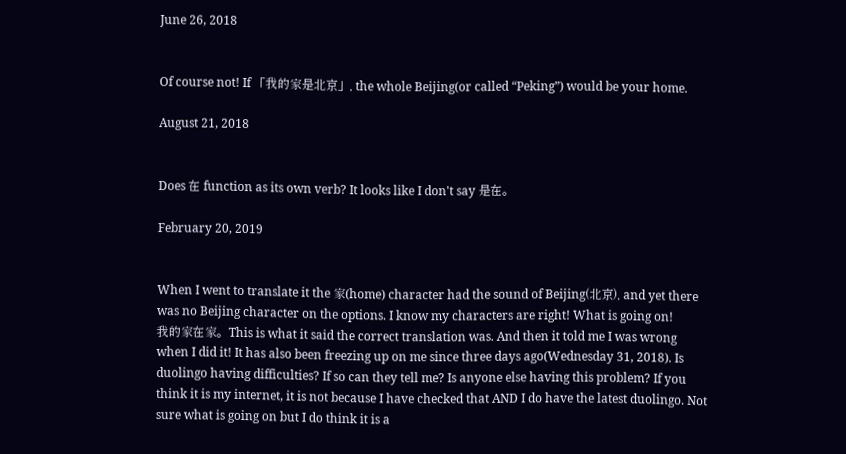June 26, 2018


Of course not! If 「我的家是北京」, the whole Beijing(or called “Peking”) would be your home.

August 21, 2018


Does 在 function as its own verb? It looks like I don't say 是在。

February 20, 2019


When I went to translate it the 家(home) character had the sound of Beijing(北京), and yet there was no Beijing character on the options. I know my characters are right! What is going on!
我的家在家。This is what it said the correct translation was. And then it told me I was wrong when I did it! It has also been freezing up on me since three days ago(Wednesday 31, 2018). Is duolingo having difficulties? If so can they tell me? Is anyone else having this problem? If you think it is my internet, it is not because I have checked that AND I do have the latest duolingo. Not sure what is going on but I do think it is a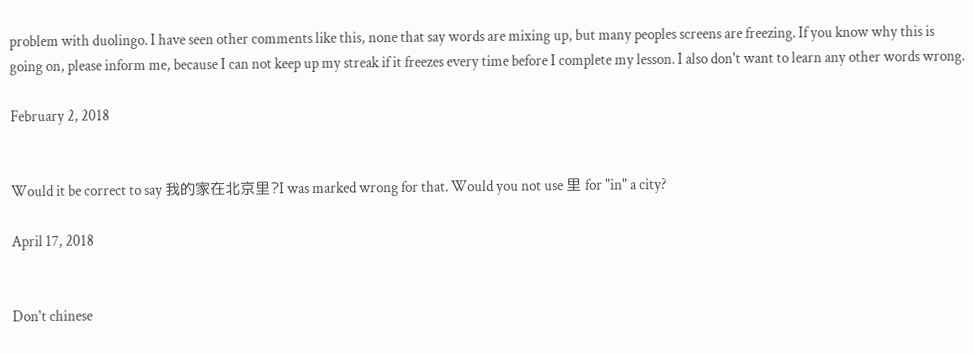problem with duolingo. I have seen other comments like this, none that say words are mixing up, but many peoples screens are freezing. If you know why this is going on, please inform me, because I can not keep up my streak if it freezes every time before I complete my lesson. I also don't want to learn any other words wrong.

February 2, 2018


Would it be correct to say 我的家在北京里?I was marked wrong for that. Would you not use 里 for "in" a city?

April 17, 2018


Don't chinese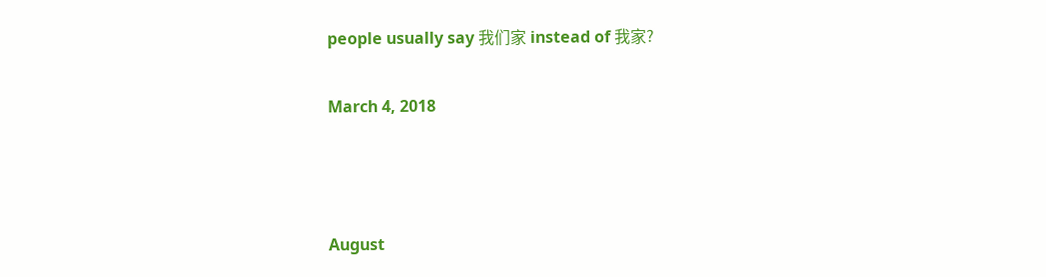people usually say 我们家 instead of 我家?

March 4, 2018



August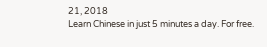21, 2018
Learn Chinese in just 5 minutes a day. For free.